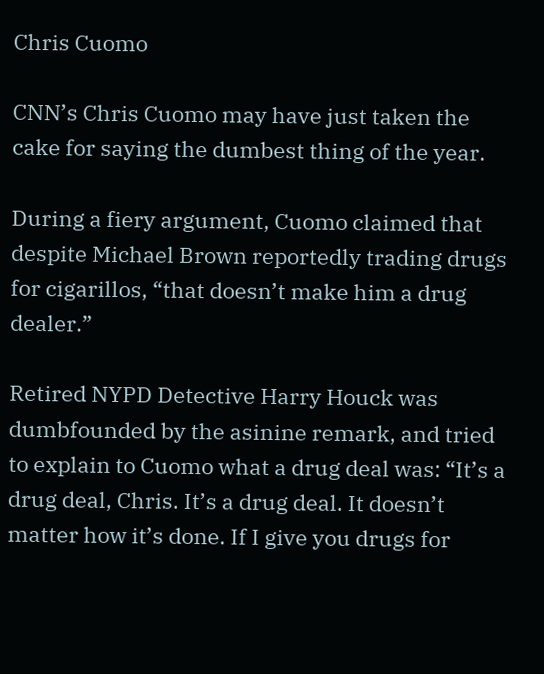Chris Cuomo

CNN’s Chris Cuomo may have just taken the cake for saying the dumbest thing of the year.

During a fiery argument, Cuomo claimed that despite Michael Brown reportedly trading drugs for cigarillos, “that doesn’t make him a drug dealer.”

Retired NYPD Detective Harry Houck was dumbfounded by the asinine remark, and tried to explain to Cuomo what a drug deal was: “It’s a drug deal, Chris. It’s a drug deal. It doesn’t matter how it’s done. If I give you drugs for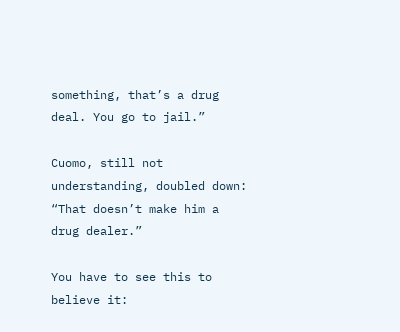something, that’s a drug deal. You go to jail.”

Cuomo, still not understanding, doubled down: “That doesn’t make him a drug dealer.”

You have to see this to believe it: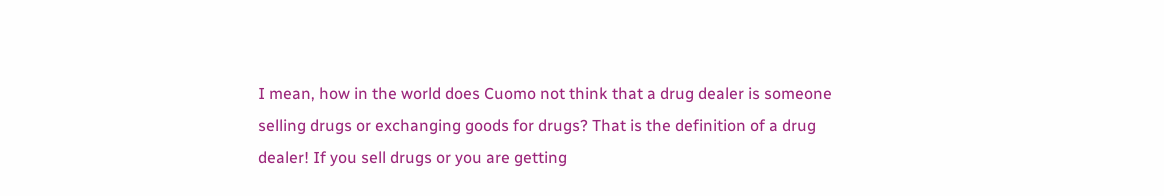I mean, how in the world does Cuomo not think that a drug dealer is someone selling drugs or exchanging goods for drugs? That is the definition of a drug dealer! If you sell drugs or you are getting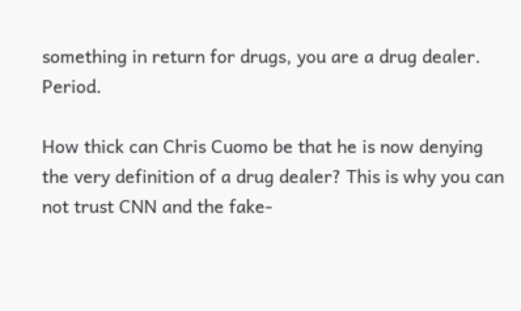something in return for drugs, you are a drug dealer. Period.

How thick can Chris Cuomo be that he is now denying the very definition of a drug dealer? This is why you can not trust CNN and the fake-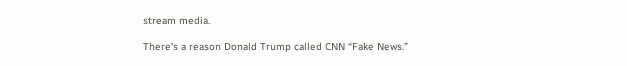stream media.

There’s a reason Donald Trump called CNN “Fake News.”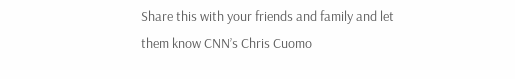Share this with your friends and family and let them know CNN’s Chris Cuomo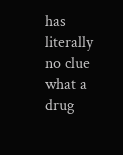has literally no clue what a drug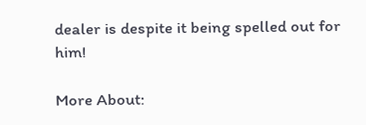dealer is despite it being spelled out for him!

More About: